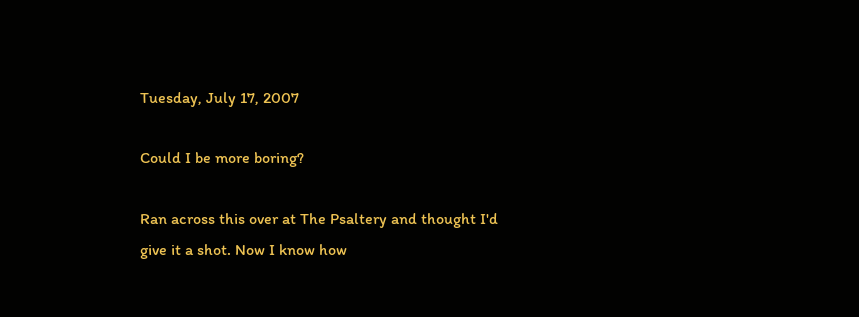Tuesday, July 17, 2007

Could I be more boring?

Ran across this over at The Psaltery and thought I'd give it a shot. Now I know how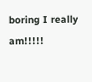boring I really am!!!!!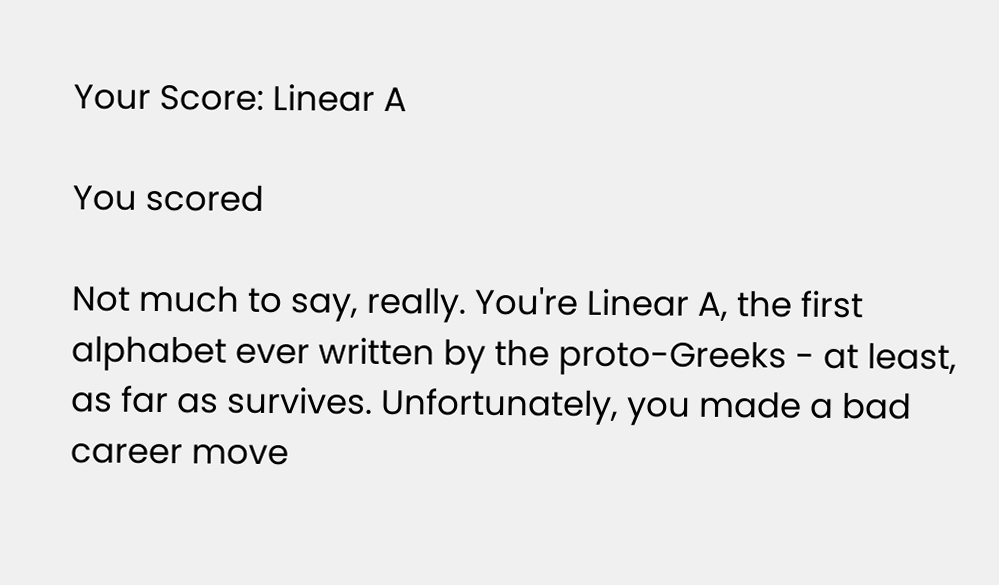Your Score: Linear A

You scored

Not much to say, really. You're Linear A, the first alphabet ever written by the proto-Greeks - at least, as far as survives. Unfortunately, you made a bad career move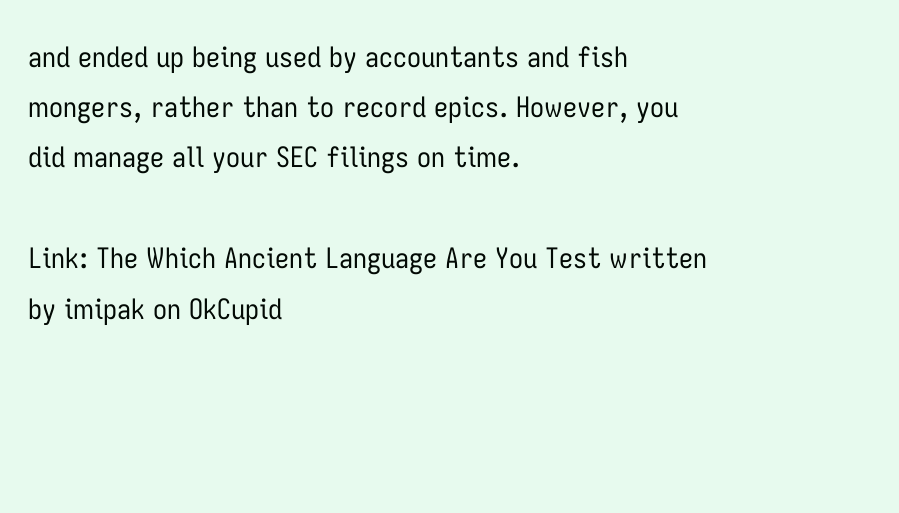and ended up being used by accountants and fish mongers, rather than to record epics. However, you did manage all your SEC filings on time.

Link: The Which Ancient Language Are You Test written by imipak on OkCupid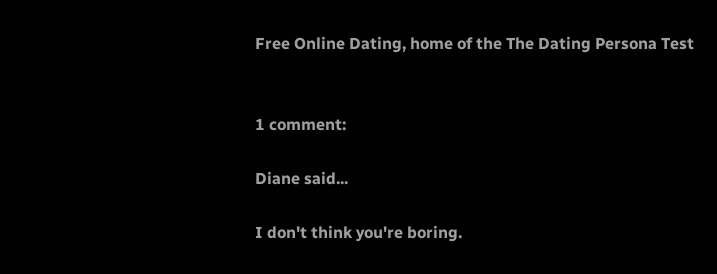Free Online Dating, home of the The Dating Persona Test


1 comment:

Diane said...

I don't think you're boring.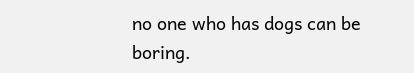no one who has dogs can be boring.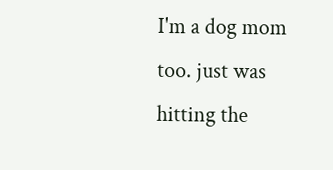I'm a dog mom too. just was hitting the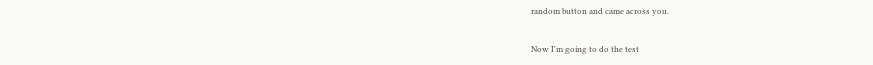random button and came across you.


Now I'm going to do the test